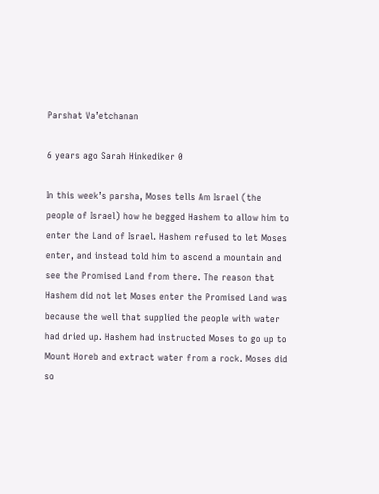Parshat Va’etchanan

6 years ago Sarah Hinkediker 0

In this week’s parsha, Moses tells Am Israel (the people of Israel) how he begged Hashem to allow him to enter the Land of Israel. Hashem refused to let Moses enter, and instead told him to ascend a mountain and see the Promised Land from there. The reason that Hashem did not let Moses enter the Promised Land was because the well that supplied the people with water had dried up. Hashem had instructed Moses to go up to Mount Horeb and extract water from a rock. Moses did so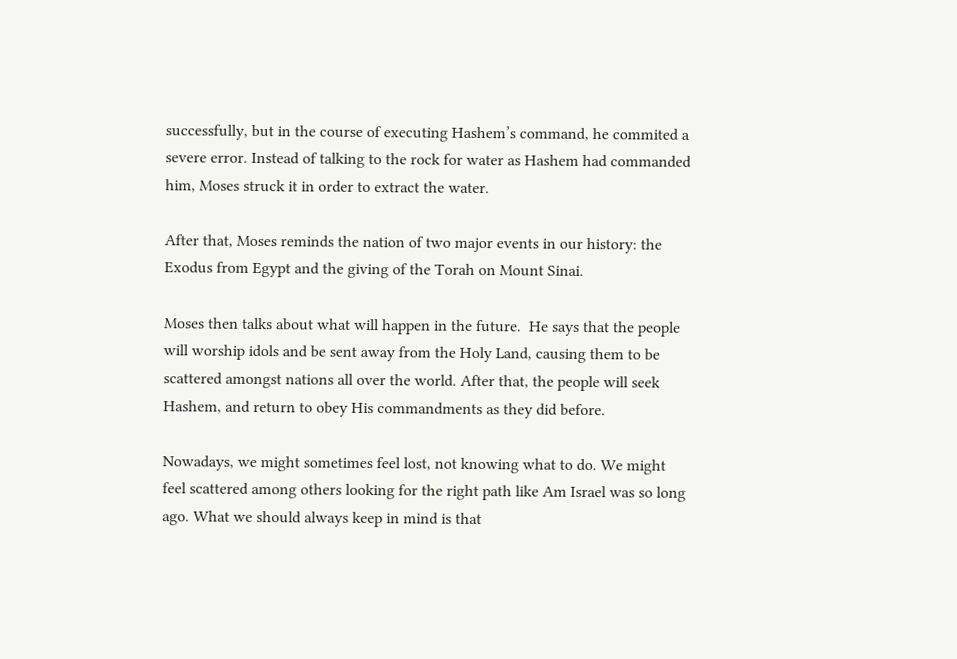successfully, but in the course of executing Hashem’s command, he commited a severe error. Instead of talking to the rock for water as Hashem had commanded him, Moses struck it in order to extract the water.

After that, Moses reminds the nation of two major events in our history: the Exodus from Egypt and the giving of the Torah on Mount Sinai.

Moses then talks about what will happen in the future.  He says that the people will worship idols and be sent away from the Holy Land, causing them to be scattered amongst nations all over the world. After that, the people will seek Hashem, and return to obey His commandments as they did before.

Nowadays, we might sometimes feel lost, not knowing what to do. We might feel scattered among others looking for the right path like Am Israel was so long ago. What we should always keep in mind is that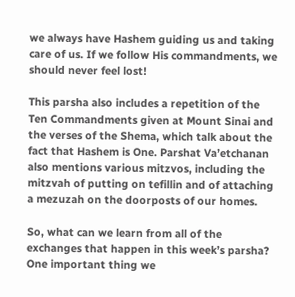we always have Hashem guiding us and taking care of us. If we follow His commandments, we should never feel lost!

This parsha also includes a repetition of the Ten Commandments given at Mount Sinai and the verses of the Shema, which talk about the fact that Hashem is One. Parshat Va’etchanan also mentions various mitzvos, including the mitzvah of putting on tefillin and of attaching a mezuzah on the doorposts of our homes.

So, what can we learn from all of the exchanges that happen in this week’s parsha? One important thing we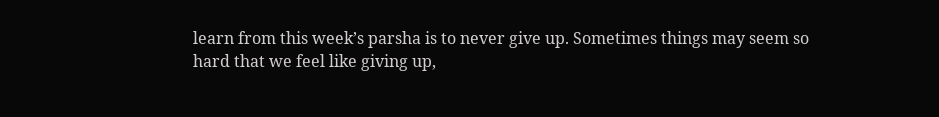learn from this week’s parsha is to never give up. Sometimes things may seem so hard that we feel like giving up,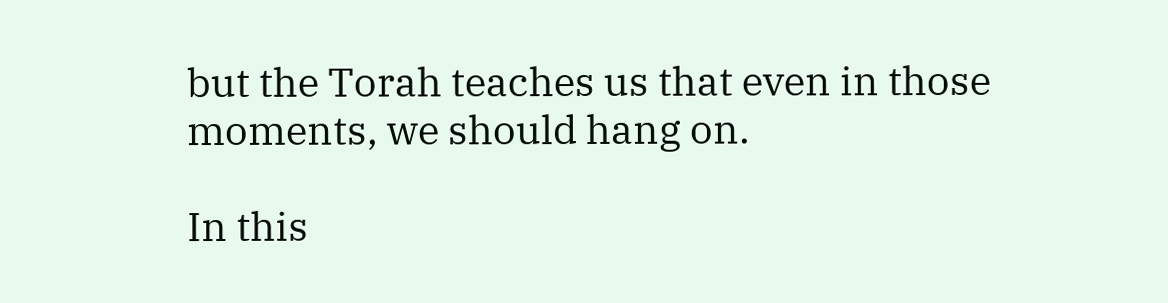but the Torah teaches us that even in those moments, we should hang on.

In this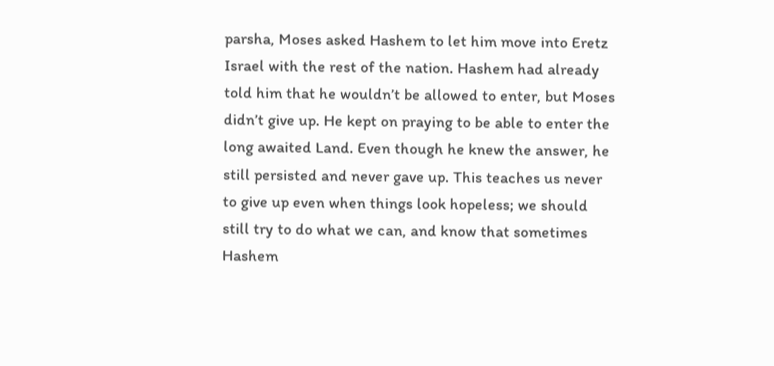parsha, Moses asked Hashem to let him move into Eretz Israel with the rest of the nation. Hashem had already told him that he wouldn’t be allowed to enter, but Moses didn’t give up. He kept on praying to be able to enter the long awaited Land. Even though he knew the answer, he still persisted and never gave up. This teaches us never to give up even when things look hopeless; we should still try to do what we can, and know that sometimes Hashem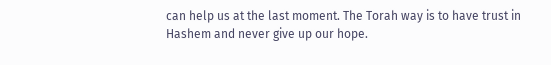can help us at the last moment. The Torah way is to have trust in Hashem and never give up our hope.